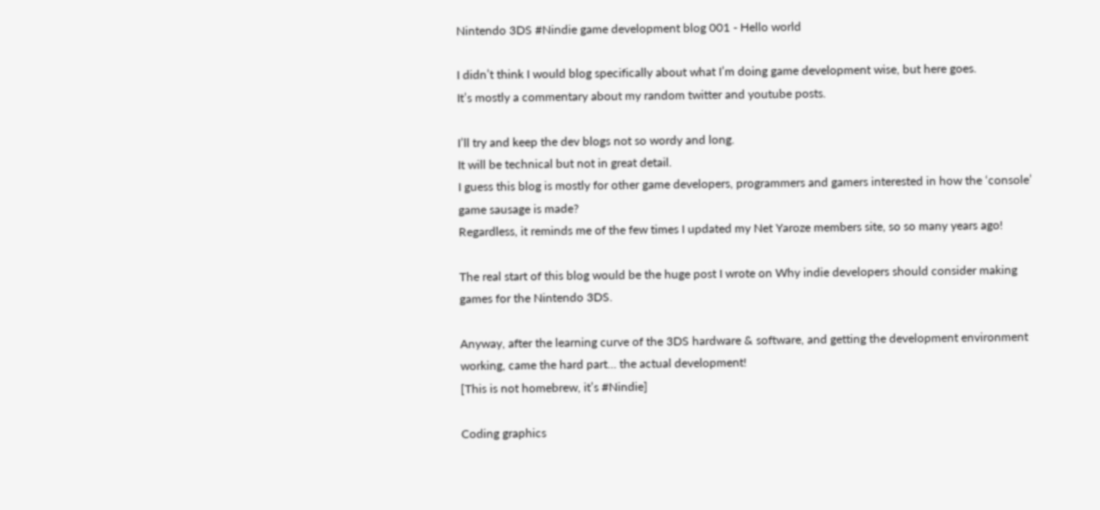Nintendo 3DS #Nindie game development blog 001 - Hello world

I didn’t think I would blog specifically about what I’m doing game development wise, but here goes.
It’s mostly a commentary about my random twitter and youtube posts.

I’ll try and keep the dev blogs not so wordy and long.
It will be technical but not in great detail.
I guess this blog is mostly for other game developers, programmers and gamers interested in how the ‘console’ game sausage is made?
Regardless, it reminds me of the few times I updated my Net Yaroze members site, so so many years ago!

The real start of this blog would be the huge post I wrote on Why indie developers should consider making games for the Nintendo 3DS.

Anyway, after the learning curve of the 3DS hardware & software, and getting the development environment working, came the hard part… the actual development!
[This is not homebrew, it’s #Nindie]

Coding graphics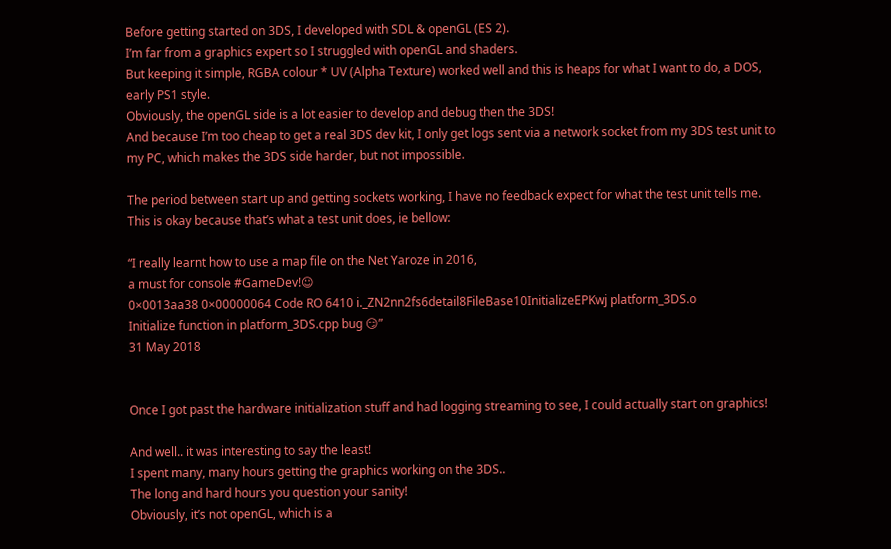Before getting started on 3DS, I developed with SDL & openGL (ES 2).
I’m far from a graphics expert so I struggled with openGL and shaders.
But keeping it simple, RGBA colour * UV (Alpha Texture) worked well and this is heaps for what I want to do, a DOS, early PS1 style.
Obviously, the openGL side is a lot easier to develop and debug then the 3DS!
And because I’m too cheap to get a real 3DS dev kit, I only get logs sent via a network socket from my 3DS test unit to my PC, which makes the 3DS side harder, but not impossible.

The period between start up and getting sockets working, I have no feedback expect for what the test unit tells me.
This is okay because that’s what a test unit does, ie bellow:

“I really learnt how to use a map file on the Net Yaroze in 2016,
a must for console #GameDev!☺
0×0013aa38 0×00000064 Code RO 6410 i._ZN2nn2fs6detail8FileBase10InitializeEPKwj platform_3DS.o
Initialize function in platform_3DS.cpp bug 😏”
31 May 2018


Once I got past the hardware initialization stuff and had logging streaming to see, I could actually start on graphics!

And well.. it was interesting to say the least!
I spent many, many hours getting the graphics working on the 3DS..
The long and hard hours you question your sanity!
Obviously, it’s not openGL, which is a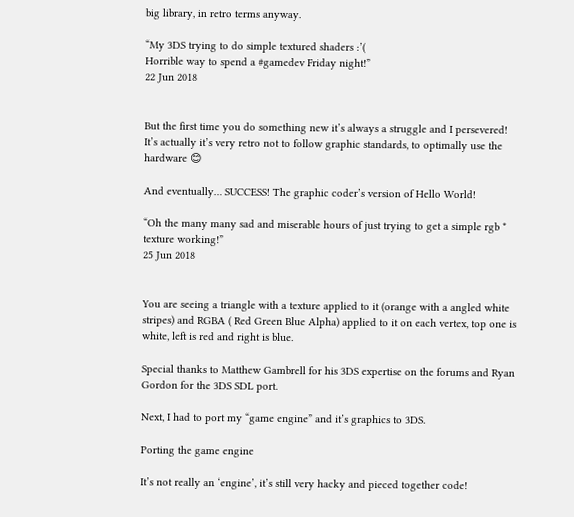big library, in retro terms anyway.

“My 3DS trying to do simple textured shaders :’(
Horrible way to spend a #gamedev Friday night!”
22 Jun 2018


But the first time you do something new it’s always a struggle and I persevered!
It’s actually it’s very retro not to follow graphic standards, to optimally use the hardware 😊

And eventually… SUCCESS! The graphic coder’s version of Hello World!

“Oh the many many sad and miserable hours of just trying to get a simple rgb * texture working!”
25 Jun 2018


You are seeing a triangle with a texture applied to it (orange with a angled white stripes) and RGBA ( Red Green Blue Alpha) applied to it on each vertex, top one is white, left is red and right is blue.

Special thanks to Matthew Gambrell for his 3DS expertise on the forums and Ryan Gordon for the 3DS SDL port.

Next, I had to port my “game engine” and it’s graphics to 3DS.

Porting the game engine

It’s not really an ‘engine’, it’s still very hacky and pieced together code!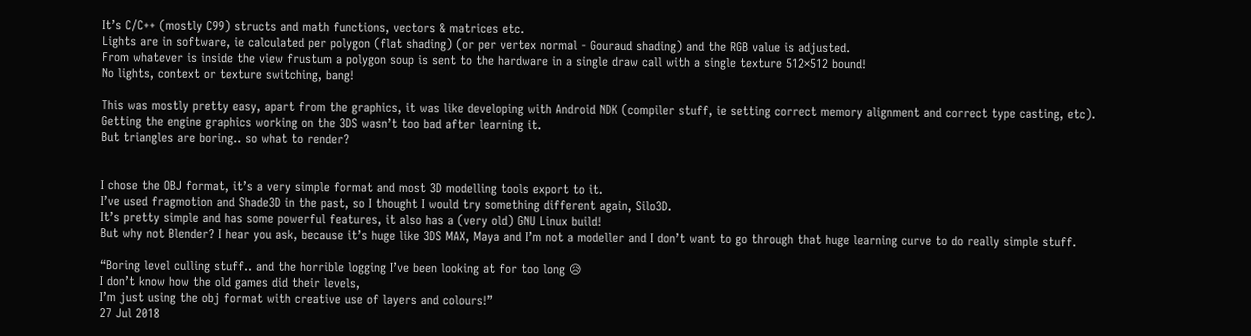It’s C/C++ (mostly C99) structs and math functions, vectors & matrices etc.
Lights are in software, ie calculated per polygon (flat shading) (or per vertex normal - Gouraud shading) and the RGB value is adjusted.
From whatever is inside the view frustum a polygon soup is sent to the hardware in a single draw call with a single texture 512×512 bound!
No lights, context or texture switching, bang!

This was mostly pretty easy, apart from the graphics, it was like developing with Android NDK (compiler stuff, ie setting correct memory alignment and correct type casting, etc).
Getting the engine graphics working on the 3DS wasn’t too bad after learning it.
But triangles are boring.. so what to render?


I chose the OBJ format, it’s a very simple format and most 3D modelling tools export to it.
I’ve used fragmotion and Shade3D in the past, so I thought I would try something different again, Silo3D.
It’s pretty simple and has some powerful features, it also has a (very old) GNU Linux build!
But why not Blender? I hear you ask, because it’s huge like 3DS MAX, Maya and I’m not a modeller and I don’t want to go through that huge learning curve to do really simple stuff.

“Boring level culling stuff.. and the horrible logging I’ve been looking at for too long 😥
I don’t know how the old games did their levels,
I’m just using the obj format with creative use of layers and colours!”
27 Jul 2018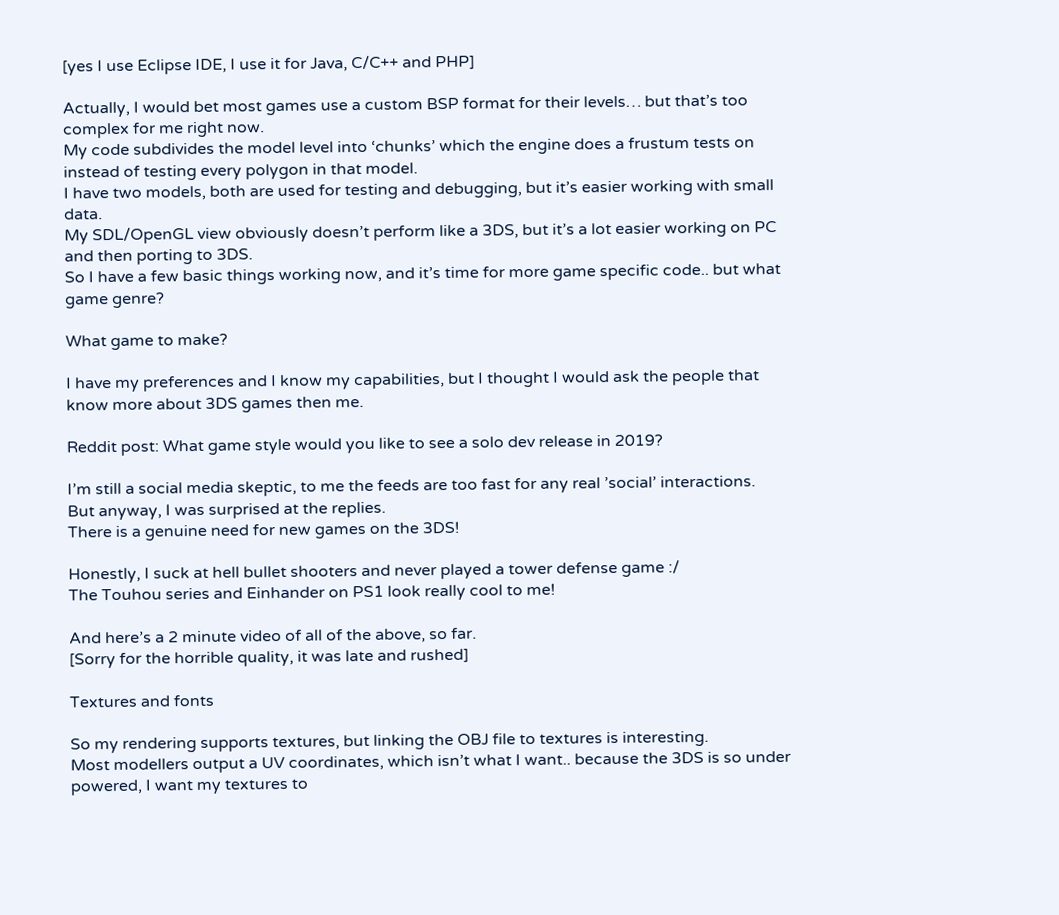[yes I use Eclipse IDE, I use it for Java, C/C++ and PHP]

Actually, I would bet most games use a custom BSP format for their levels… but that’s too complex for me right now.
My code subdivides the model level into ‘chunks’ which the engine does a frustum tests on instead of testing every polygon in that model.
I have two models, both are used for testing and debugging, but it’s easier working with small data.
My SDL/OpenGL view obviously doesn’t perform like a 3DS, but it’s a lot easier working on PC and then porting to 3DS.
So I have a few basic things working now, and it’s time for more game specific code.. but what game genre?

What game to make?

I have my preferences and I know my capabilities, but I thought I would ask the people that know more about 3DS games then me.

Reddit post: What game style would you like to see a solo dev release in 2019?

I’m still a social media skeptic, to me the feeds are too fast for any real ’social’ interactions.
But anyway, I was surprised at the replies.
There is a genuine need for new games on the 3DS!

Honestly, I suck at hell bullet shooters and never played a tower defense game :/
The Touhou series and Einhander on PS1 look really cool to me!

And here’s a 2 minute video of all of the above, so far.
[Sorry for the horrible quality, it was late and rushed]

Textures and fonts

So my rendering supports textures, but linking the OBJ file to textures is interesting.
Most modellers output a UV coordinates, which isn’t what I want.. because the 3DS is so under powered, I want my textures to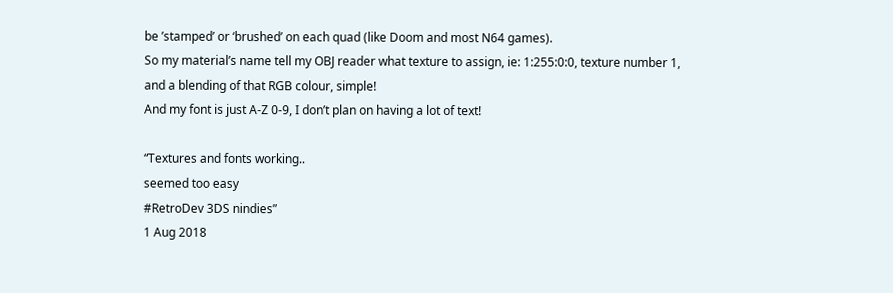be ’stamped’ or ‘brushed’ on each quad (like Doom and most N64 games).
So my material’s name tell my OBJ reader what texture to assign, ie: 1:255:0:0, texture number 1, and a blending of that RGB colour, simple!
And my font is just A-Z 0-9, I don’t plan on having a lot of text!

“Textures and fonts working..
seemed too easy
#RetroDev 3DS nindies”
1 Aug 2018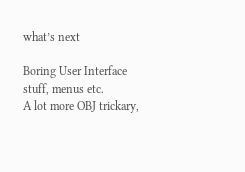what’s next

Boring User Interface stuff, menus etc.
A lot more OBJ trickary,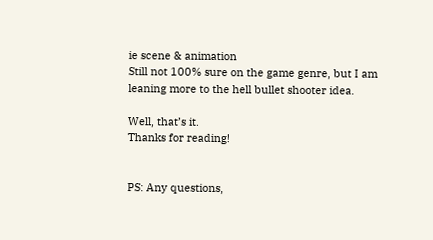ie scene & animation
Still not 100% sure on the game genre, but I am leaning more to the hell bullet shooter idea.

Well, that’s it.
Thanks for reading!


PS: Any questions,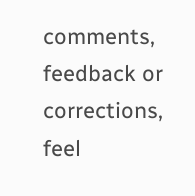comments, feedback or corrections, feel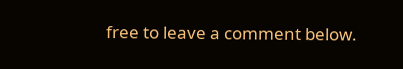free to leave a comment below.